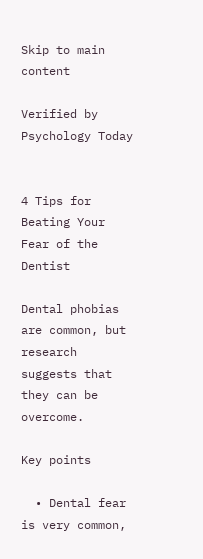Skip to main content

Verified by Psychology Today


4 Tips for Beating Your Fear of the Dentist

Dental phobias are common, but research suggests that they can be overcome.

Key points

  • Dental fear is very common,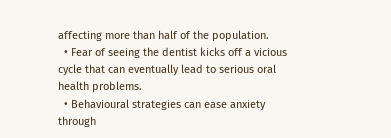affecting more than half of the population.
  • Fear of seeing the dentist kicks off a vicious cycle that can eventually lead to serious oral health problems.
  • Behavioural strategies can ease anxiety through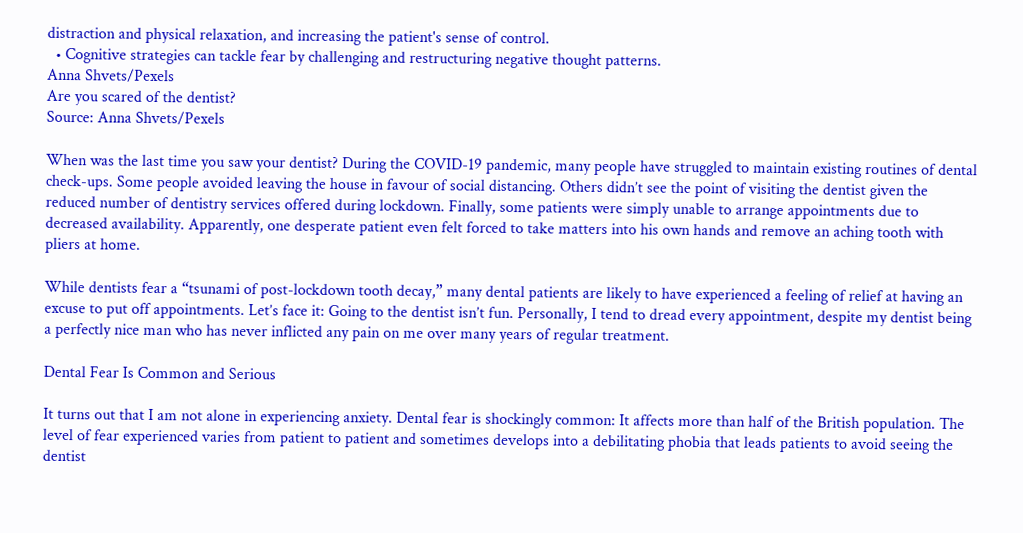distraction and physical relaxation, and increasing the patient's sense of control.
  • Cognitive strategies can tackle fear by challenging and restructuring negative thought patterns.
Anna Shvets/Pexels
Are you scared of the dentist?
Source: Anna Shvets/Pexels

When was the last time you saw your dentist? During the COVID-19 pandemic, many people have struggled to maintain existing routines of dental check-ups. Some people avoided leaving the house in favour of social distancing. Others didn’t see the point of visiting the dentist given the reduced number of dentistry services offered during lockdown. Finally, some patients were simply unable to arrange appointments due to decreased availability. Apparently, one desperate patient even felt forced to take matters into his own hands and remove an aching tooth with pliers at home.

While dentists fear a “tsunami of post-lockdown tooth decay,” many dental patients are likely to have experienced a feeling of relief at having an excuse to put off appointments. Let’s face it: Going to the dentist isn’t fun. Personally, I tend to dread every appointment, despite my dentist being a perfectly nice man who has never inflicted any pain on me over many years of regular treatment.

Dental Fear Is Common and Serious

It turns out that I am not alone in experiencing anxiety. Dental fear is shockingly common: It affects more than half of the British population. The level of fear experienced varies from patient to patient and sometimes develops into a debilitating phobia that leads patients to avoid seeing the dentist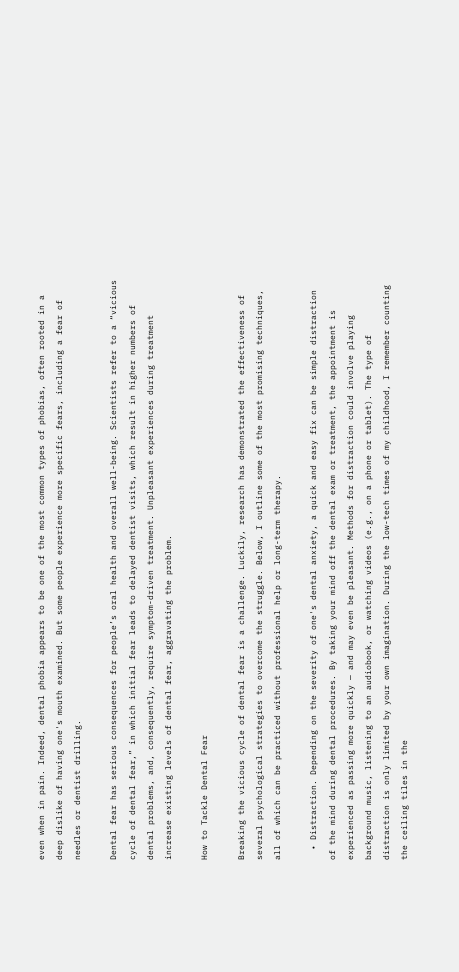even when in pain. Indeed, dental phobia appears to be one of the most common types of phobias, often rooted in a deep dislike of having one's mouth examined. But some people experience more specific fears, including a fear of needles or dentist drilling.

Dental fear has serious consequences for people’s oral health and overall well-being. Scientists refer to a “vicious cycle of dental fear,” in which initial fear leads to delayed dentist visits, which result in higher numbers of dental problems, and, consequently, require symptom-driven treatment. Unpleasant experiences during treatment increase existing levels of dental fear, aggravating the problem.

How to Tackle Dental Fear

Breaking the vicious cycle of dental fear is a challenge. Luckily, research has demonstrated the effectiveness of several psychological strategies to overcome the struggle. Below, I outline some of the most promising techniques, all of which can be practiced without professional help or long-term therapy.

  • Distraction. Depending on the severity of one's dental anxiety, a quick and easy fix can be simple distraction of the mind during dental procedures. By taking your mind off the dental exam or treatment, the appointment is experienced as passing more quickly — and may even be pleasant. Methods for distraction could involve playing background music, listening to an audiobook, or watching videos (e.g., on a phone or tablet). The type of distraction is only limited by your own imagination. During the low-tech times of my childhood, I remember counting the ceiling tiles in the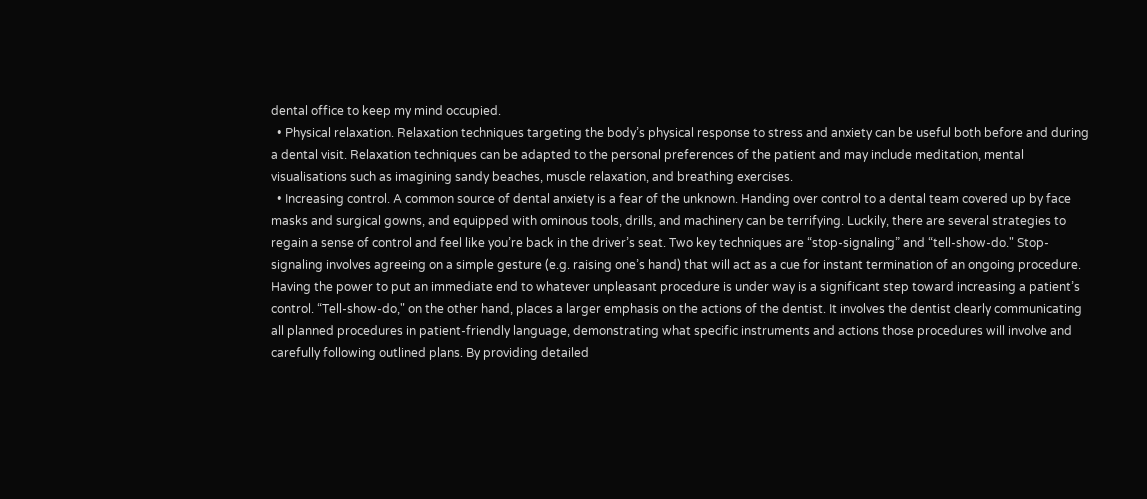dental office to keep my mind occupied.
  • Physical relaxation. Relaxation techniques targeting the body’s physical response to stress and anxiety can be useful both before and during a dental visit. Relaxation techniques can be adapted to the personal preferences of the patient and may include meditation, mental visualisations such as imagining sandy beaches, muscle relaxation, and breathing exercises.
  • Increasing control. A common source of dental anxiety is a fear of the unknown. Handing over control to a dental team covered up by face masks and surgical gowns, and equipped with ominous tools, drills, and machinery can be terrifying. Luckily, there are several strategies to regain a sense of control and feel like you’re back in the driver’s seat. Two key techniques are “stop-signaling” and “tell-show-do." Stop-signaling involves agreeing on a simple gesture (e.g. raising one’s hand) that will act as a cue for instant termination of an ongoing procedure. Having the power to put an immediate end to whatever unpleasant procedure is under way is a significant step toward increasing a patient’s control. “Tell-show-do," on the other hand, places a larger emphasis on the actions of the dentist. It involves the dentist clearly communicating all planned procedures in patient-friendly language, demonstrating what specific instruments and actions those procedures will involve and carefully following outlined plans. By providing detailed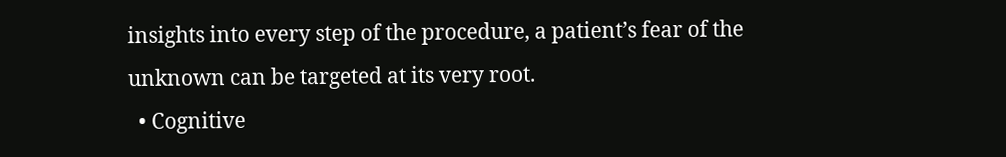insights into every step of the procedure, a patient’s fear of the unknown can be targeted at its very root.
  • Cognitive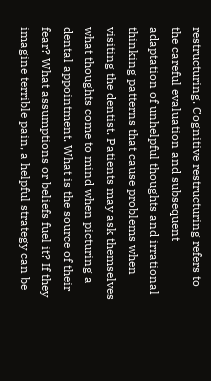restructuring. Cognitive restructuring refers to the careful evaluation and subsequent adaptation of unhelpful thoughts and irrational thinking patterns that cause problems when visiting the dentist. Patients may ask themselves what thoughts come to mind when picturing a dental appointment. What is the source of their fear? What assumptions or beliefs fuel it? If they imagine terrible pain, a helpful strategy can be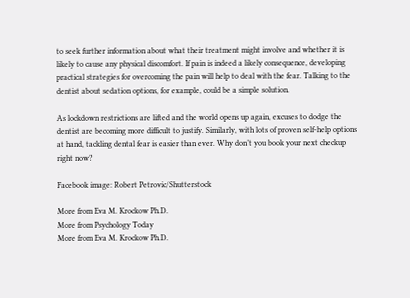to seek further information about what their treatment might involve and whether it is likely to cause any physical discomfort. If pain is indeed a likely consequence, developing practical strategies for overcoming the pain will help to deal with the fear. Talking to the dentist about sedation options, for example, could be a simple solution.

As lockdown restrictions are lifted and the world opens up again, excuses to dodge the dentist are becoming more difficult to justify. Similarly, with lots of proven self-help options at hand, tackling dental fear is easier than ever. Why don’t you book your next checkup right now?

Facebook image: Robert Petrovic/Shutterstock

More from Eva M. Krockow Ph.D.
More from Psychology Today
More from Eva M. Krockow Ph.D.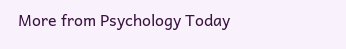More from Psychology Today